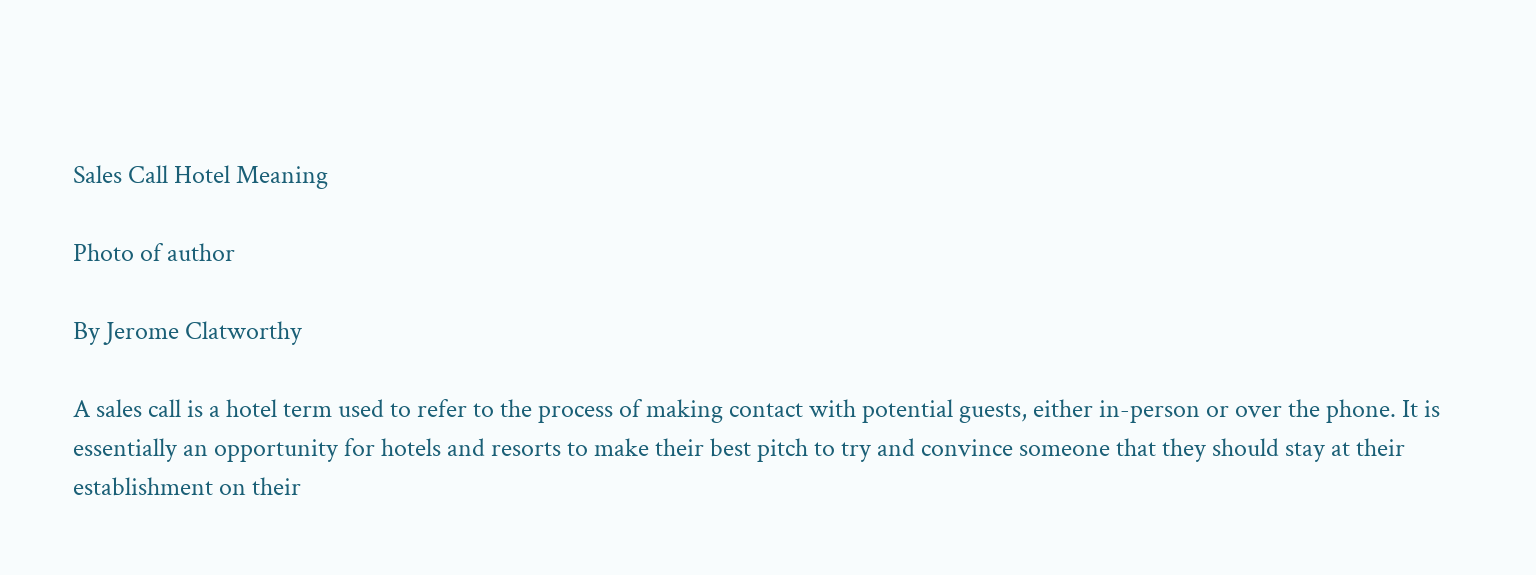Sales Call Hotel Meaning

Photo of author

By Jerome Clatworthy

A sales call is a hotel term used to refer to the process of making contact with potential guests, either in-person or over the phone. It is essentially an opportunity for hotels and resorts to make their best pitch to try and convince someone that they should stay at their establishment on their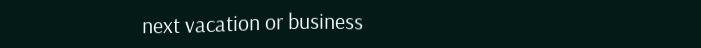next vacation or business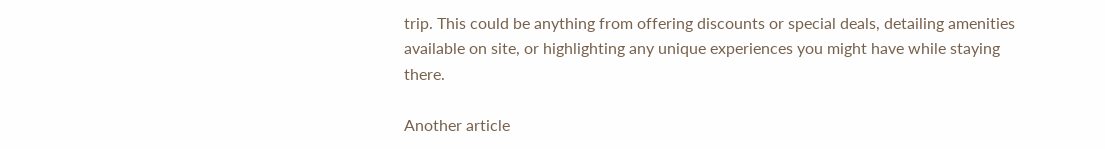trip. This could be anything from offering discounts or special deals, detailing amenities available on site, or highlighting any unique experiences you might have while staying there.

Another article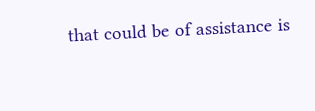that could be of assistance is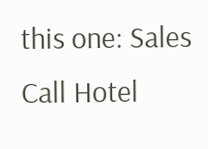this one: Sales Call Hotel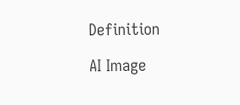Definition

AI Image